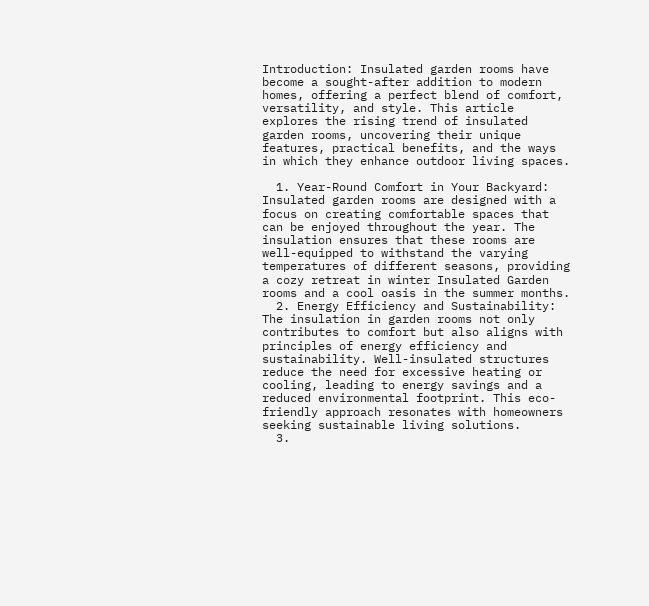Introduction: Insulated garden rooms have become a sought-after addition to modern homes, offering a perfect blend of comfort, versatility, and style. This article explores the rising trend of insulated garden rooms, uncovering their unique features, practical benefits, and the ways in which they enhance outdoor living spaces.

  1. Year-Round Comfort in Your Backyard: Insulated garden rooms are designed with a focus on creating comfortable spaces that can be enjoyed throughout the year. The insulation ensures that these rooms are well-equipped to withstand the varying temperatures of different seasons, providing a cozy retreat in winter Insulated Garden rooms and a cool oasis in the summer months.
  2. Energy Efficiency and Sustainability: The insulation in garden rooms not only contributes to comfort but also aligns with principles of energy efficiency and sustainability. Well-insulated structures reduce the need for excessive heating or cooling, leading to energy savings and a reduced environmental footprint. This eco-friendly approach resonates with homeowners seeking sustainable living solutions.
  3.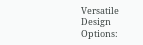Versatile Design Options: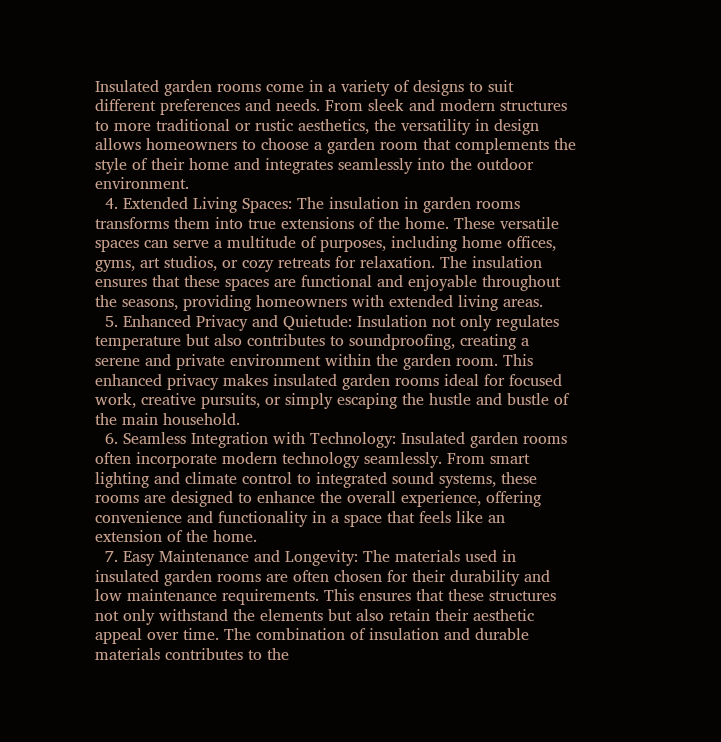Insulated garden rooms come in a variety of designs to suit different preferences and needs. From sleek and modern structures to more traditional or rustic aesthetics, the versatility in design allows homeowners to choose a garden room that complements the style of their home and integrates seamlessly into the outdoor environment.
  4. Extended Living Spaces: The insulation in garden rooms transforms them into true extensions of the home. These versatile spaces can serve a multitude of purposes, including home offices, gyms, art studios, or cozy retreats for relaxation. The insulation ensures that these spaces are functional and enjoyable throughout the seasons, providing homeowners with extended living areas.
  5. Enhanced Privacy and Quietude: Insulation not only regulates temperature but also contributes to soundproofing, creating a serene and private environment within the garden room. This enhanced privacy makes insulated garden rooms ideal for focused work, creative pursuits, or simply escaping the hustle and bustle of the main household.
  6. Seamless Integration with Technology: Insulated garden rooms often incorporate modern technology seamlessly. From smart lighting and climate control to integrated sound systems, these rooms are designed to enhance the overall experience, offering convenience and functionality in a space that feels like an extension of the home.
  7. Easy Maintenance and Longevity: The materials used in insulated garden rooms are often chosen for their durability and low maintenance requirements. This ensures that these structures not only withstand the elements but also retain their aesthetic appeal over time. The combination of insulation and durable materials contributes to the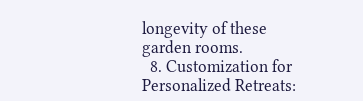longevity of these garden rooms.
  8. Customization for Personalized Retreats: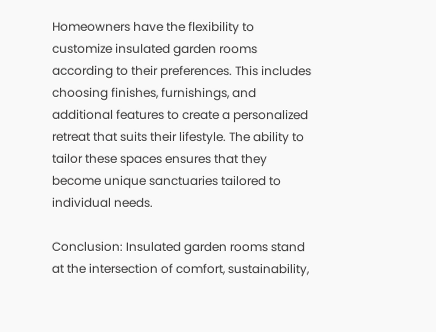Homeowners have the flexibility to customize insulated garden rooms according to their preferences. This includes choosing finishes, furnishings, and additional features to create a personalized retreat that suits their lifestyle. The ability to tailor these spaces ensures that they become unique sanctuaries tailored to individual needs.

Conclusion: Insulated garden rooms stand at the intersection of comfort, sustainability,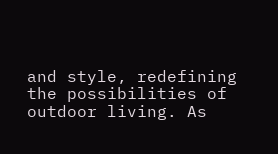and style, redefining the possibilities of outdoor living. As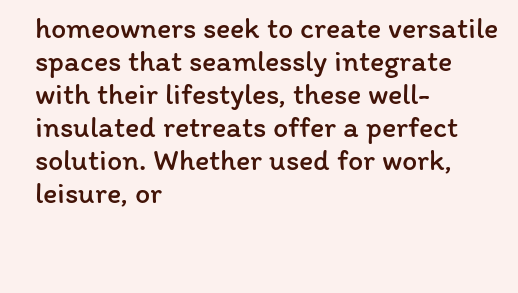homeowners seek to create versatile spaces that seamlessly integrate with their lifestyles, these well-insulated retreats offer a perfect solution. Whether used for work, leisure, or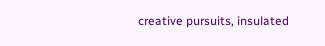creative pursuits, insulated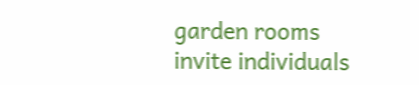garden rooms invite individuals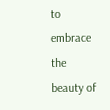to embrace the beauty of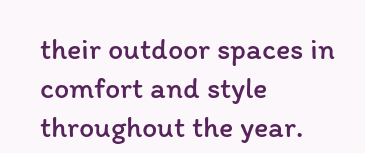their outdoor spaces in comfort and style throughout the year.